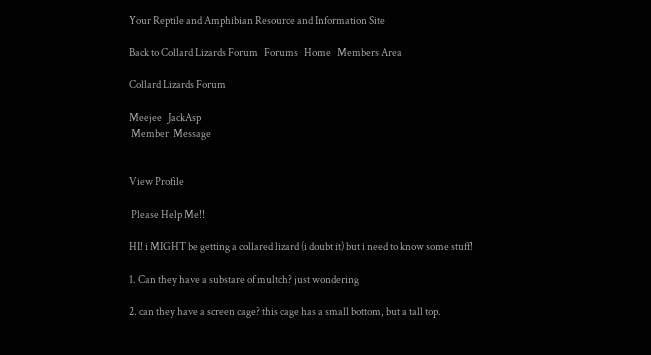Your Reptile and Amphibian Resource and Information Site

Back to Collard Lizards Forum   Forums   Home   Members Area

Collard Lizards Forum

Meejee   JackAsp
 Member  Message


View Profile

 Please Help Me!!

HI! i MIGHT be getting a collared lizard (i doubt it) but i need to know some stuff!

1. Can they have a substare of multch? just wondering

2. can they have a screen cage? this cage has a small bottom, but a tall top.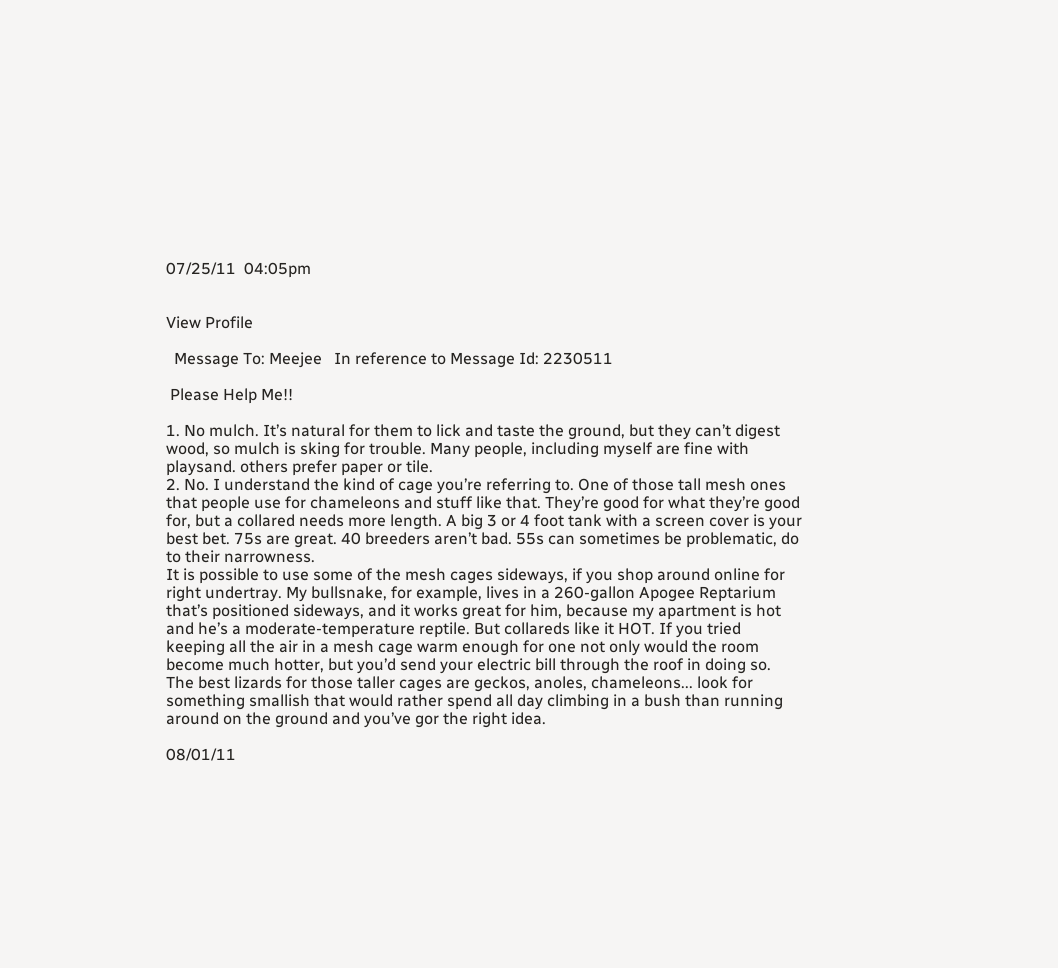07/25/11  04:05pm


View Profile

  Message To: Meejee   In reference to Message Id: 2230511

 Please Help Me!!

1. No mulch. It’s natural for them to lick and taste the ground, but they can’t digest wood, so mulch is sking for trouble. Many people, including myself are fine with playsand. others prefer paper or tile.
2. No. I understand the kind of cage you’re referring to. One of those tall mesh ones that people use for chameleons and stuff like that. They’re good for what they’re good for, but a collared needs more length. A big 3 or 4 foot tank with a screen cover is your best bet. 75s are great. 40 breeders aren’t bad. 55s can sometimes be problematic, do to their narrowness.
It is possible to use some of the mesh cages sideways, if you shop around online for right undertray. My bullsnake, for example, lives in a 260-gallon Apogee Reptarium that’s positioned sideways, and it works great for him, because my apartment is hot and he’s a moderate-temperature reptile. But collareds like it HOT. If you tried keeping all the air in a mesh cage warm enough for one not only would the room become much hotter, but you’d send your electric bill through the roof in doing so.
The best lizards for those taller cages are geckos, anoles, chameleons... look for something smallish that would rather spend all day climbing in a bush than running around on the ground and you’ve gor the right idea.

08/01/11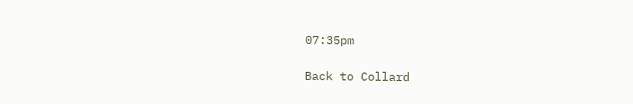07:35pm

Back to Collard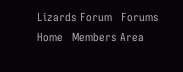Lizards Forum   Forums   Home   Members Area